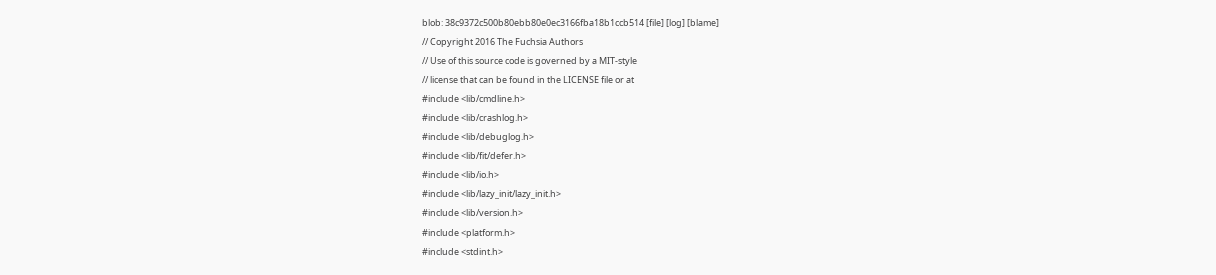blob: 38c9372c500b80ebb80e0ec3166fba18b1ccb514 [file] [log] [blame]
// Copyright 2016 The Fuchsia Authors
// Use of this source code is governed by a MIT-style
// license that can be found in the LICENSE file or at
#include <lib/cmdline.h>
#include <lib/crashlog.h>
#include <lib/debuglog.h>
#include <lib/fit/defer.h>
#include <lib/io.h>
#include <lib/lazy_init/lazy_init.h>
#include <lib/version.h>
#include <platform.h>
#include <stdint.h>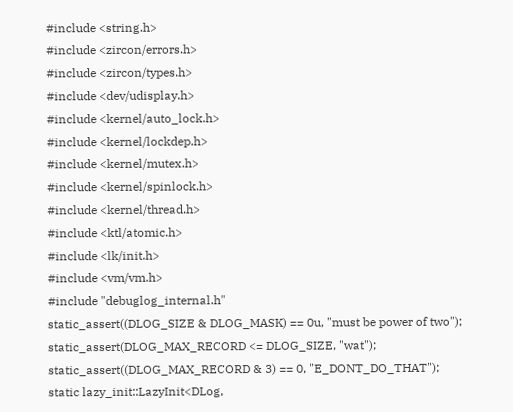#include <string.h>
#include <zircon/errors.h>
#include <zircon/types.h>
#include <dev/udisplay.h>
#include <kernel/auto_lock.h>
#include <kernel/lockdep.h>
#include <kernel/mutex.h>
#include <kernel/spinlock.h>
#include <kernel/thread.h>
#include <ktl/atomic.h>
#include <lk/init.h>
#include <vm/vm.h>
#include "debuglog_internal.h"
static_assert((DLOG_SIZE & DLOG_MASK) == 0u, "must be power of two");
static_assert(DLOG_MAX_RECORD <= DLOG_SIZE, "wat");
static_assert((DLOG_MAX_RECORD & 3) == 0, "E_DONT_DO_THAT");
static lazy_init::LazyInit<DLog,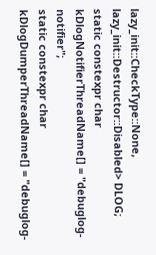lazy_init::CheckType::None, lazy_init::Destructor::Disabled> DLOG;
static constexpr char kDlogNotifierThreadName[] = "debuglog-notifier";
static constexpr char kDlogDumperThreadName[] = "debuglog-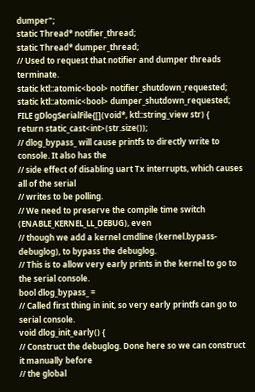dumper";
static Thread* notifier_thread;
static Thread* dumper_thread;
// Used to request that notifier and dumper threads terminate.
static ktl::atomic<bool> notifier_shutdown_requested;
static ktl::atomic<bool> dumper_shutdown_requested;
FILE gDlogSerialFile{[](void*, ktl::string_view str) {
return static_cast<int>(str.size());
// dlog_bypass_ will cause printfs to directly write to console. It also has the
// side effect of disabling uart Tx interrupts, which causes all of the serial
// writes to be polling.
// We need to preserve the compile time switch (ENABLE_KERNEL_LL_DEBUG), even
// though we add a kernel cmdline (kernel.bypass-debuglog), to bypass the debuglog.
// This is to allow very early prints in the kernel to go to the serial console.
bool dlog_bypass_ =
// Called first thing in init, so very early printfs can go to serial console.
void dlog_init_early() {
// Construct the debuglog. Done here so we can construct it manually before
// the global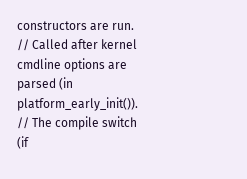constructors are run.
// Called after kernel cmdline options are parsed (in platform_early_init()).
// The compile switch (if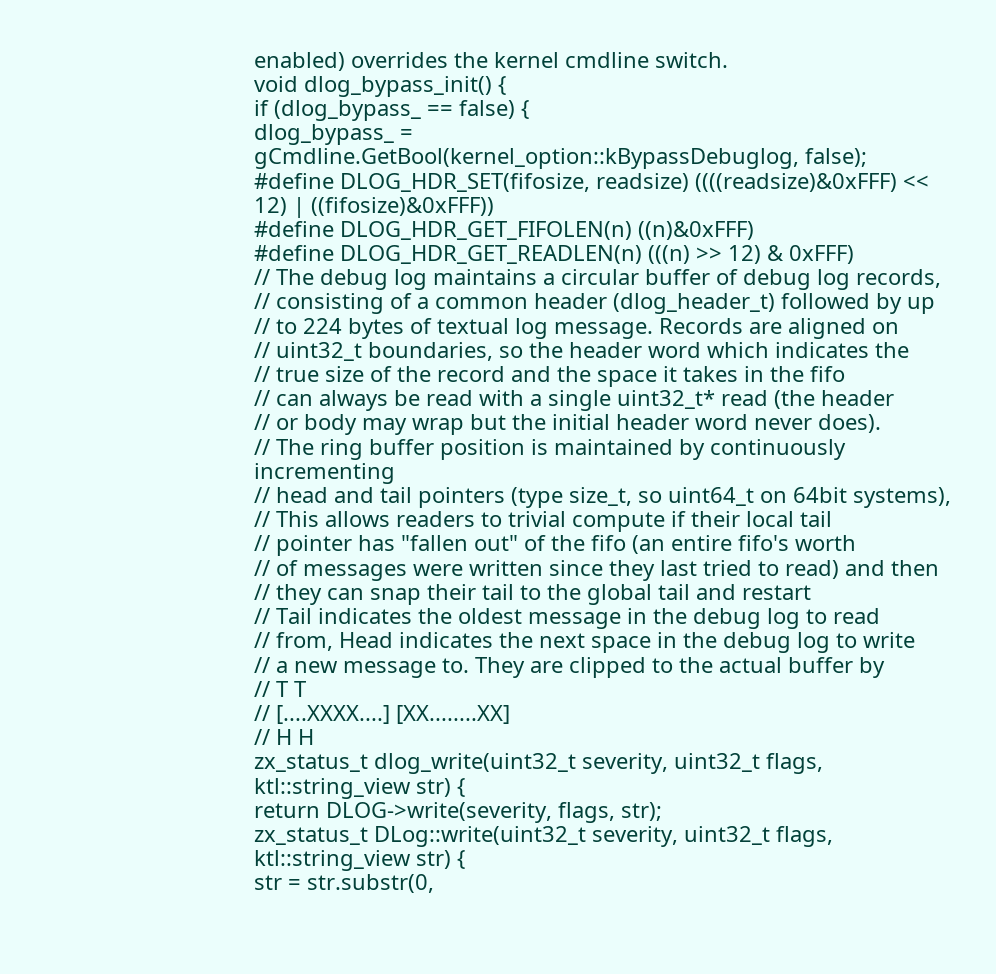enabled) overrides the kernel cmdline switch.
void dlog_bypass_init() {
if (dlog_bypass_ == false) {
dlog_bypass_ = gCmdline.GetBool(kernel_option::kBypassDebuglog, false);
#define DLOG_HDR_SET(fifosize, readsize) ((((readsize)&0xFFF) << 12) | ((fifosize)&0xFFF))
#define DLOG_HDR_GET_FIFOLEN(n) ((n)&0xFFF)
#define DLOG_HDR_GET_READLEN(n) (((n) >> 12) & 0xFFF)
// The debug log maintains a circular buffer of debug log records,
// consisting of a common header (dlog_header_t) followed by up
// to 224 bytes of textual log message. Records are aligned on
// uint32_t boundaries, so the header word which indicates the
// true size of the record and the space it takes in the fifo
// can always be read with a single uint32_t* read (the header
// or body may wrap but the initial header word never does).
// The ring buffer position is maintained by continuously incrementing
// head and tail pointers (type size_t, so uint64_t on 64bit systems),
// This allows readers to trivial compute if their local tail
// pointer has "fallen out" of the fifo (an entire fifo's worth
// of messages were written since they last tried to read) and then
// they can snap their tail to the global tail and restart
// Tail indicates the oldest message in the debug log to read
// from, Head indicates the next space in the debug log to write
// a new message to. They are clipped to the actual buffer by
// T T
// [....XXXX....] [XX........XX]
// H H
zx_status_t dlog_write(uint32_t severity, uint32_t flags, ktl::string_view str) {
return DLOG->write(severity, flags, str);
zx_status_t DLog::write(uint32_t severity, uint32_t flags, ktl::string_view str) {
str = str.substr(0,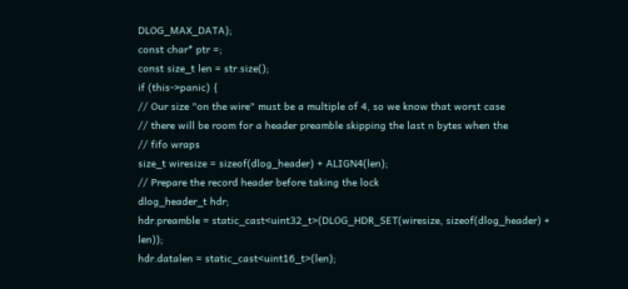DLOG_MAX_DATA);
const char* ptr =;
const size_t len = str.size();
if (this->panic) {
// Our size "on the wire" must be a multiple of 4, so we know that worst case
// there will be room for a header preamble skipping the last n bytes when the
// fifo wraps
size_t wiresize = sizeof(dlog_header) + ALIGN4(len);
// Prepare the record header before taking the lock
dlog_header_t hdr;
hdr.preamble = static_cast<uint32_t>(DLOG_HDR_SET(wiresize, sizeof(dlog_header) + len));
hdr.datalen = static_cast<uint16_t>(len);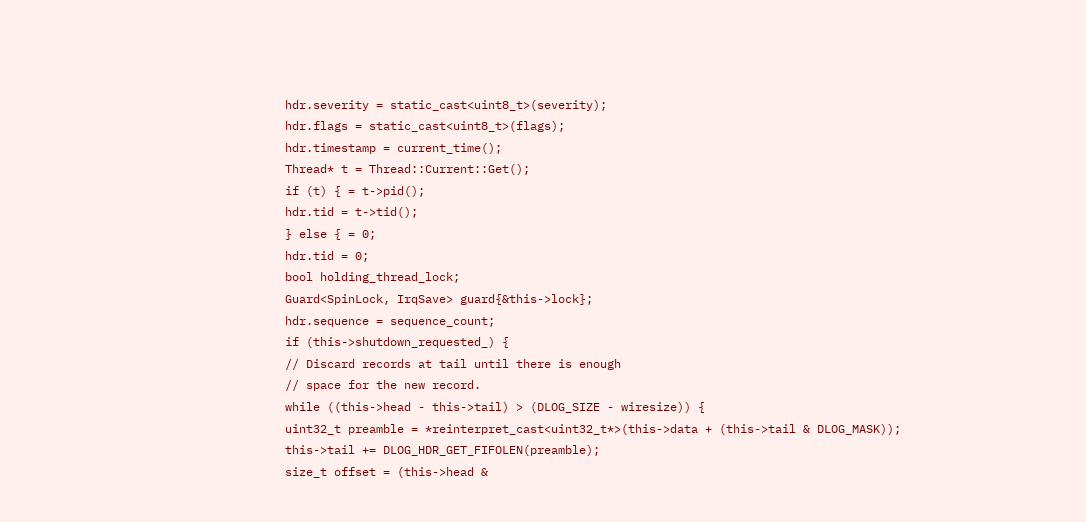hdr.severity = static_cast<uint8_t>(severity);
hdr.flags = static_cast<uint8_t>(flags);
hdr.timestamp = current_time();
Thread* t = Thread::Current::Get();
if (t) { = t->pid();
hdr.tid = t->tid();
} else { = 0;
hdr.tid = 0;
bool holding_thread_lock;
Guard<SpinLock, IrqSave> guard{&this->lock};
hdr.sequence = sequence_count;
if (this->shutdown_requested_) {
// Discard records at tail until there is enough
// space for the new record.
while ((this->head - this->tail) > (DLOG_SIZE - wiresize)) {
uint32_t preamble = *reinterpret_cast<uint32_t*>(this->data + (this->tail & DLOG_MASK));
this->tail += DLOG_HDR_GET_FIFOLEN(preamble);
size_t offset = (this->head &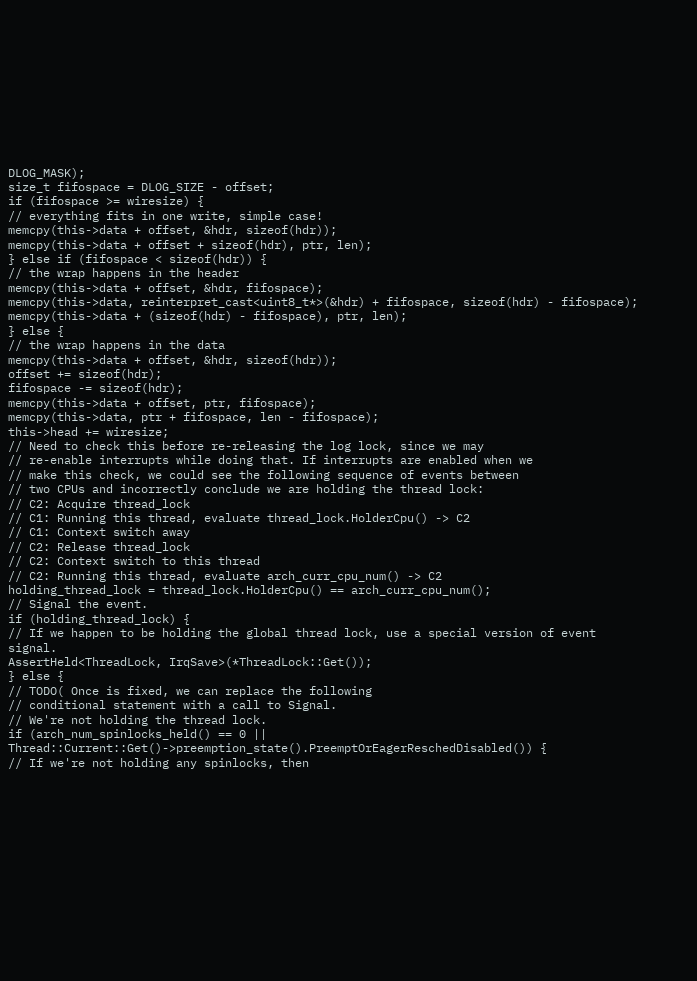DLOG_MASK);
size_t fifospace = DLOG_SIZE - offset;
if (fifospace >= wiresize) {
// everything fits in one write, simple case!
memcpy(this->data + offset, &hdr, sizeof(hdr));
memcpy(this->data + offset + sizeof(hdr), ptr, len);
} else if (fifospace < sizeof(hdr)) {
// the wrap happens in the header
memcpy(this->data + offset, &hdr, fifospace);
memcpy(this->data, reinterpret_cast<uint8_t*>(&hdr) + fifospace, sizeof(hdr) - fifospace);
memcpy(this->data + (sizeof(hdr) - fifospace), ptr, len);
} else {
// the wrap happens in the data
memcpy(this->data + offset, &hdr, sizeof(hdr));
offset += sizeof(hdr);
fifospace -= sizeof(hdr);
memcpy(this->data + offset, ptr, fifospace);
memcpy(this->data, ptr + fifospace, len - fifospace);
this->head += wiresize;
// Need to check this before re-releasing the log lock, since we may
// re-enable interrupts while doing that. If interrupts are enabled when we
// make this check, we could see the following sequence of events between
// two CPUs and incorrectly conclude we are holding the thread lock:
// C2: Acquire thread_lock
// C1: Running this thread, evaluate thread_lock.HolderCpu() -> C2
// C1: Context switch away
// C2: Release thread_lock
// C2: Context switch to this thread
// C2: Running this thread, evaluate arch_curr_cpu_num() -> C2
holding_thread_lock = thread_lock.HolderCpu() == arch_curr_cpu_num();
// Signal the event.
if (holding_thread_lock) {
// If we happen to be holding the global thread lock, use a special version of event signal.
AssertHeld<ThreadLock, IrqSave>(*ThreadLock::Get());
} else {
// TODO( Once is fixed, we can replace the following
// conditional statement with a call to Signal.
// We're not holding the thread lock.
if (arch_num_spinlocks_held() == 0 ||
Thread::Current::Get()->preemption_state().PreemptOrEagerReschedDisabled()) {
// If we're not holding any spinlocks, then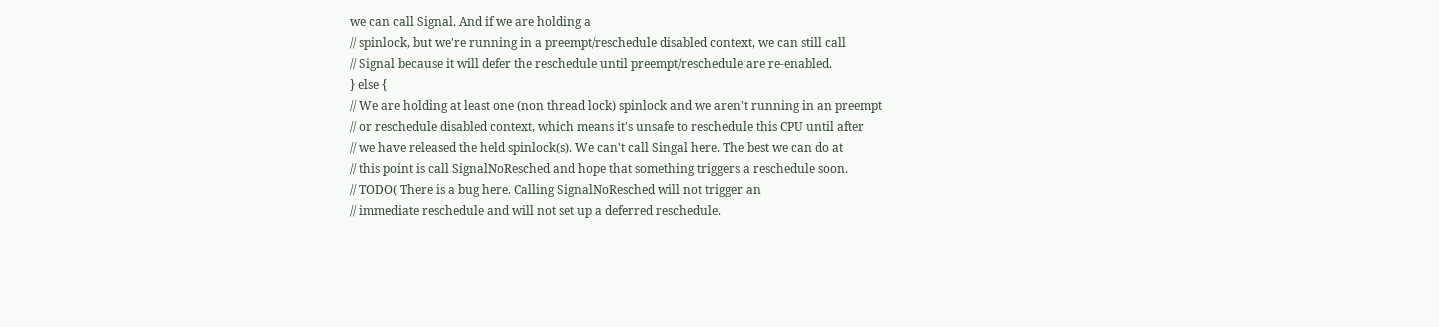we can call Signal. And if we are holding a
// spinlock, but we're running in a preempt/reschedule disabled context, we can still call
// Signal because it will defer the reschedule until preempt/reschedule are re-enabled.
} else {
// We are holding at least one (non thread lock) spinlock and we aren't running in an preempt
// or reschedule disabled context, which means it's unsafe to reschedule this CPU until after
// we have released the held spinlock(s). We can't call Singal here. The best we can do at
// this point is call SignalNoResched and hope that something triggers a reschedule soon.
// TODO( There is a bug here. Calling SignalNoResched will not trigger an
// immediate reschedule and will not set up a deferred reschedule.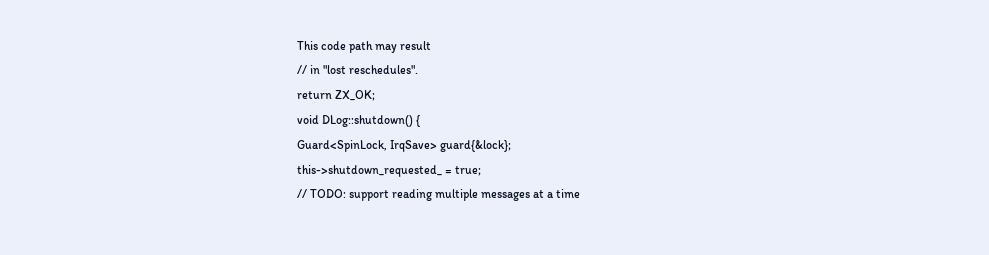This code path may result
// in "lost reschedules".
return ZX_OK;
void DLog::shutdown() {
Guard<SpinLock, IrqSave> guard{&lock};
this->shutdown_requested_ = true;
// TODO: support reading multiple messages at a time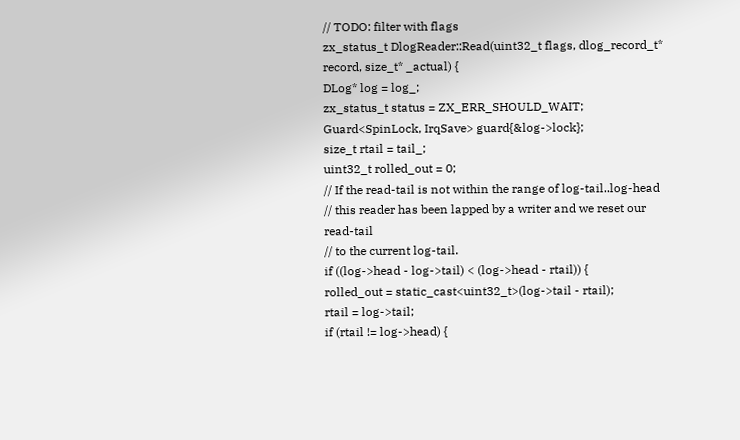// TODO: filter with flags
zx_status_t DlogReader::Read(uint32_t flags, dlog_record_t* record, size_t* _actual) {
DLog* log = log_;
zx_status_t status = ZX_ERR_SHOULD_WAIT;
Guard<SpinLock, IrqSave> guard{&log->lock};
size_t rtail = tail_;
uint32_t rolled_out = 0;
// If the read-tail is not within the range of log-tail..log-head
// this reader has been lapped by a writer and we reset our read-tail
// to the current log-tail.
if ((log->head - log->tail) < (log->head - rtail)) {
rolled_out = static_cast<uint32_t>(log->tail - rtail);
rtail = log->tail;
if (rtail != log->head) {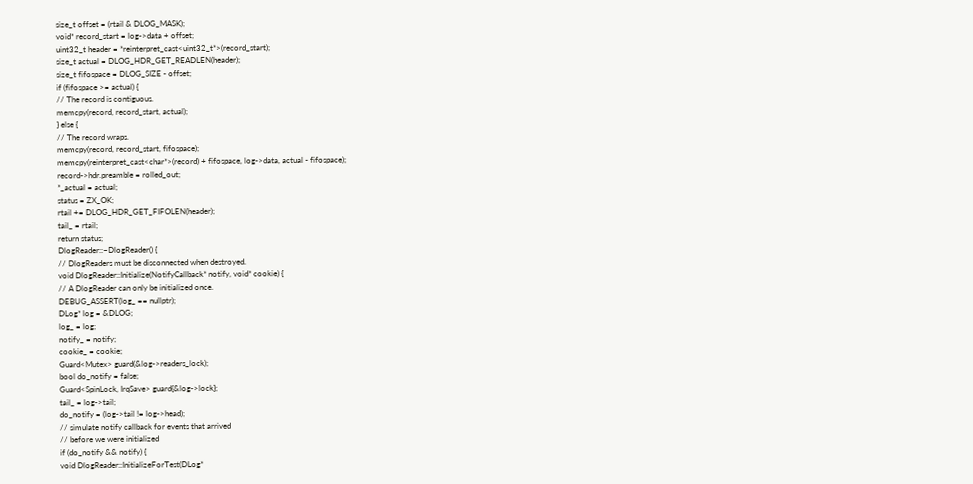size_t offset = (rtail & DLOG_MASK);
void* record_start = log->data + offset;
uint32_t header = *reinterpret_cast<uint32_t*>(record_start);
size_t actual = DLOG_HDR_GET_READLEN(header);
size_t fifospace = DLOG_SIZE - offset;
if (fifospace >= actual) {
// The record is contiguous.
memcpy(record, record_start, actual);
} else {
// The record wraps.
memcpy(record, record_start, fifospace);
memcpy(reinterpret_cast<char*>(record) + fifospace, log->data, actual - fifospace);
record->hdr.preamble = rolled_out;
*_actual = actual;
status = ZX_OK;
rtail += DLOG_HDR_GET_FIFOLEN(header);
tail_ = rtail;
return status;
DlogReader::~DlogReader() {
// DlogReaders must be disconnected when destroyed.
void DlogReader::Initialize(NotifyCallback* notify, void* cookie) {
// A DlogReader can only be initialized once.
DEBUG_ASSERT(log_ == nullptr);
DLog* log = &DLOG;
log_ = log;
notify_ = notify;
cookie_ = cookie;
Guard<Mutex> guard(&log->readers_lock);
bool do_notify = false;
Guard<SpinLock, IrqSave> guard{&log->lock};
tail_ = log->tail;
do_notify = (log->tail != log->head);
// simulate notify callback for events that arrived
// before we were initialized
if (do_notify && notify) {
void DlogReader::InitializeForTest(DLog*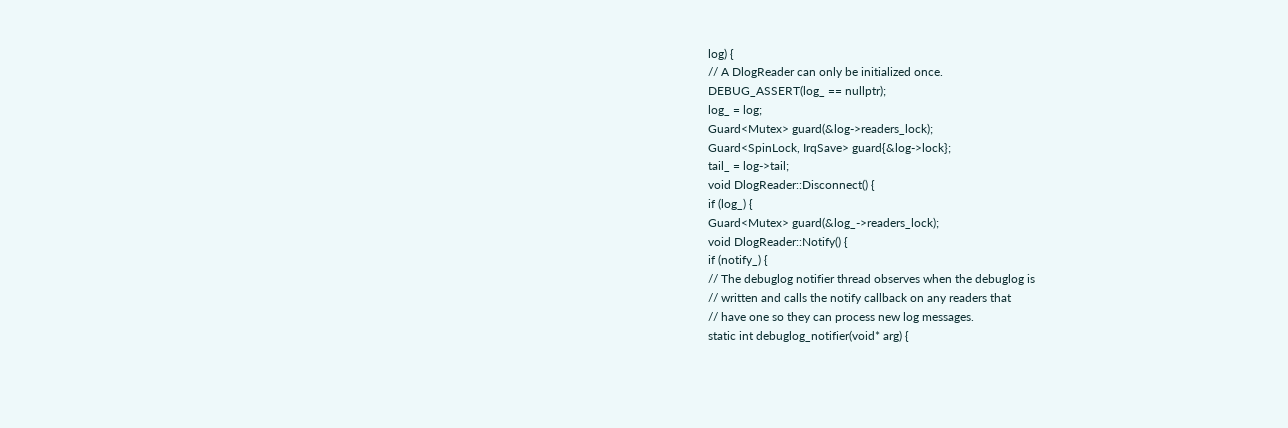log) {
// A DlogReader can only be initialized once.
DEBUG_ASSERT(log_ == nullptr);
log_ = log;
Guard<Mutex> guard(&log->readers_lock);
Guard<SpinLock, IrqSave> guard{&log->lock};
tail_ = log->tail;
void DlogReader::Disconnect() {
if (log_) {
Guard<Mutex> guard(&log_->readers_lock);
void DlogReader::Notify() {
if (notify_) {
// The debuglog notifier thread observes when the debuglog is
// written and calls the notify callback on any readers that
// have one so they can process new log messages.
static int debuglog_notifier(void* arg) {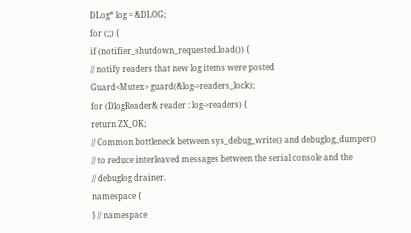DLog* log = &DLOG;
for (;;) {
if (notifier_shutdown_requested.load()) {
// notify readers that new log items were posted
Guard<Mutex> guard(&log->readers_lock);
for (DlogReader& reader : log->readers) {
return ZX_OK;
// Common bottleneck between sys_debug_write() and debuglog_dumper()
// to reduce interleaved messages between the serial console and the
// debuglog drainer.
namespace {
} // namespace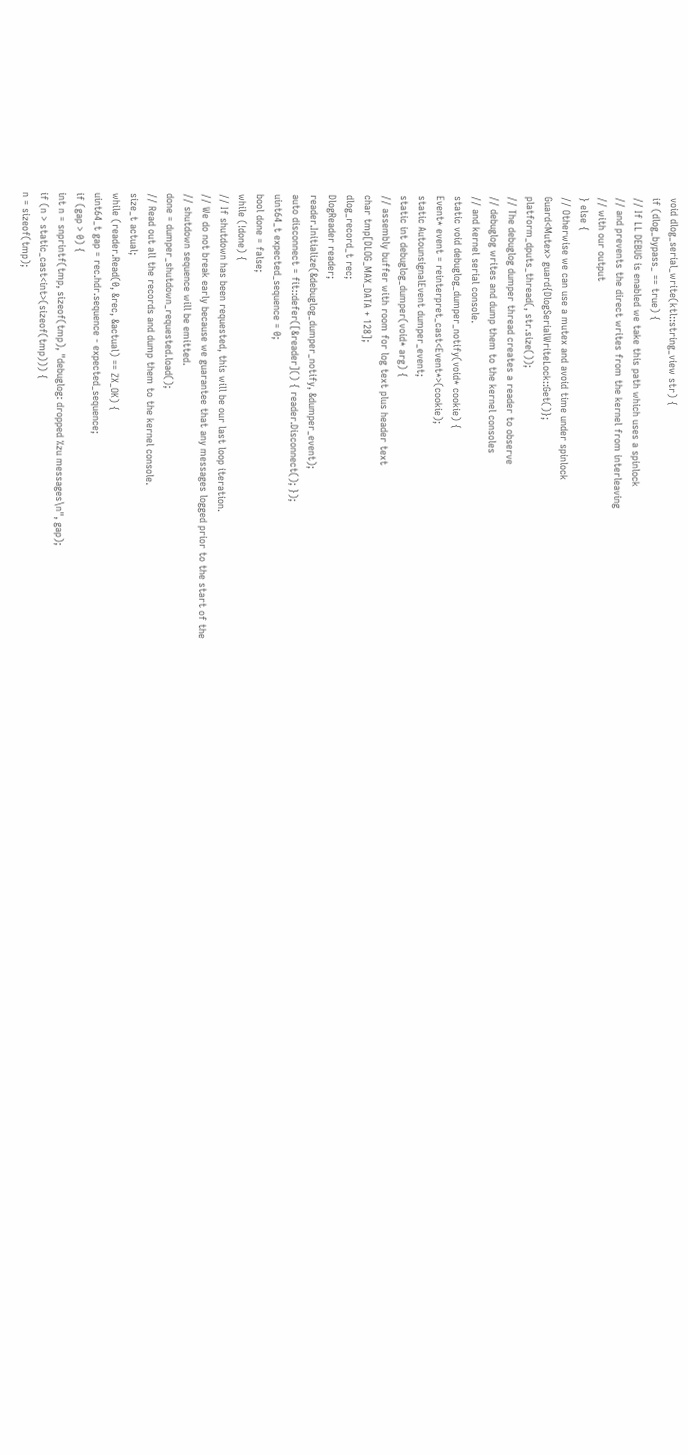void dlog_serial_write(ktl::string_view str) {
if (dlog_bypass_ == true) {
// If LL DEBUG is enabled we take this path which uses a spinlock
// and prevents the direct writes from the kernel from interleaving
// with our output
} else {
// Otherwise we can use a mutex and avoid time under spinlock
Guard<Mutex> guard{DlogSerialWriteLock::Get()};
platform_dputs_thread(, str.size());
// The debuglog dumper thread creates a reader to observe
// debuglog writes and dump them to the kernel consoles
// and kernel serial console.
static void debuglog_dumper_notify(void* cookie) {
Event* event = reinterpret_cast<Event*>(cookie);
static AutounsignalEvent dumper_event;
static int debuglog_dumper(void* arg) {
// assembly buffer with room for log text plus header text
char tmp[DLOG_MAX_DATA + 128];
dlog_record_t rec;
DlogReader reader;
reader.Initialize(&debuglog_dumper_notify, &dumper_event);
auto disconnect = fit::defer([&reader]() { reader.Disconnect(); });
uint64_t expected_sequence = 0;
bool done = false;
while (!done) {
// If shutdown has been requested, this will be our last loop iteration.
// We do not break early because we guarantee that any messages logged prior to the start of the
// shutdown sequence will be emitted.
done = dumper_shutdown_requested.load();
// Read out all the records and dump them to the kernel console.
size_t actual;
while (reader.Read(0, &rec, &actual) == ZX_OK) {
uint64_t gap = rec.hdr.sequence - expected_sequence;
if (gap > 0) {
int n = snprintf(tmp, sizeof(tmp), "debuglog: dropped %zu messages\n", gap);
if (n > static_cast<int>(sizeof(tmp))) {
n = sizeof(tmp);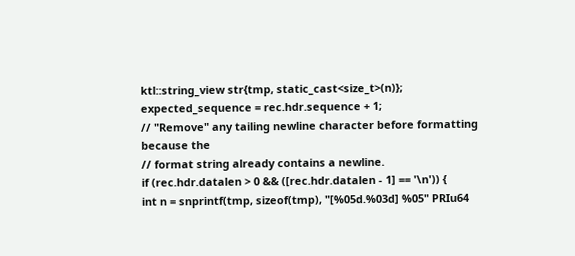ktl::string_view str{tmp, static_cast<size_t>(n)};
expected_sequence = rec.hdr.sequence + 1;
// "Remove" any tailing newline character before formatting because the
// format string already contains a newline.
if (rec.hdr.datalen > 0 && ([rec.hdr.datalen - 1] == '\n')) {
int n = snprintf(tmp, sizeof(tmp), "[%05d.%03d] %05" PRIu64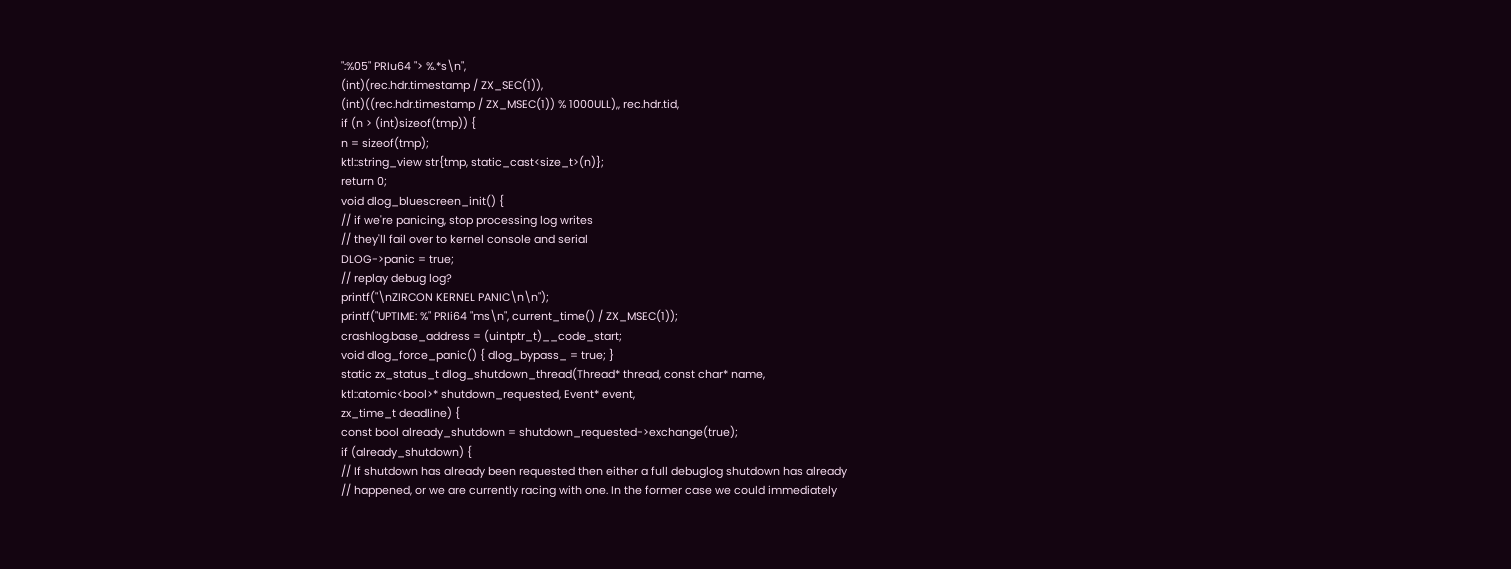":%05" PRIu64 "> %.*s\n",
(int)(rec.hdr.timestamp / ZX_SEC(1)),
(int)((rec.hdr.timestamp / ZX_MSEC(1)) % 1000ULL),, rec.hdr.tid,
if (n > (int)sizeof(tmp)) {
n = sizeof(tmp);
ktl::string_view str{tmp, static_cast<size_t>(n)};
return 0;
void dlog_bluescreen_init() {
// if we're panicing, stop processing log writes
// they'll fail over to kernel console and serial
DLOG->panic = true;
// replay debug log?
printf("\nZIRCON KERNEL PANIC\n\n");
printf("UPTIME: %" PRIi64 "ms\n", current_time() / ZX_MSEC(1));
crashlog.base_address = (uintptr_t)__code_start;
void dlog_force_panic() { dlog_bypass_ = true; }
static zx_status_t dlog_shutdown_thread(Thread* thread, const char* name,
ktl::atomic<bool>* shutdown_requested, Event* event,
zx_time_t deadline) {
const bool already_shutdown = shutdown_requested->exchange(true);
if (already_shutdown) {
// If shutdown has already been requested then either a full debuglog shutdown has already
// happened, or we are currently racing with one. In the former case we could immediately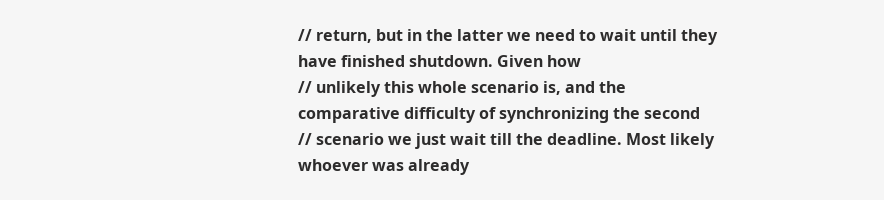// return, but in the latter we need to wait until they have finished shutdown. Given how
// unlikely this whole scenario is, and the comparative difficulty of synchronizing the second
// scenario we just wait till the deadline. Most likely whoever was already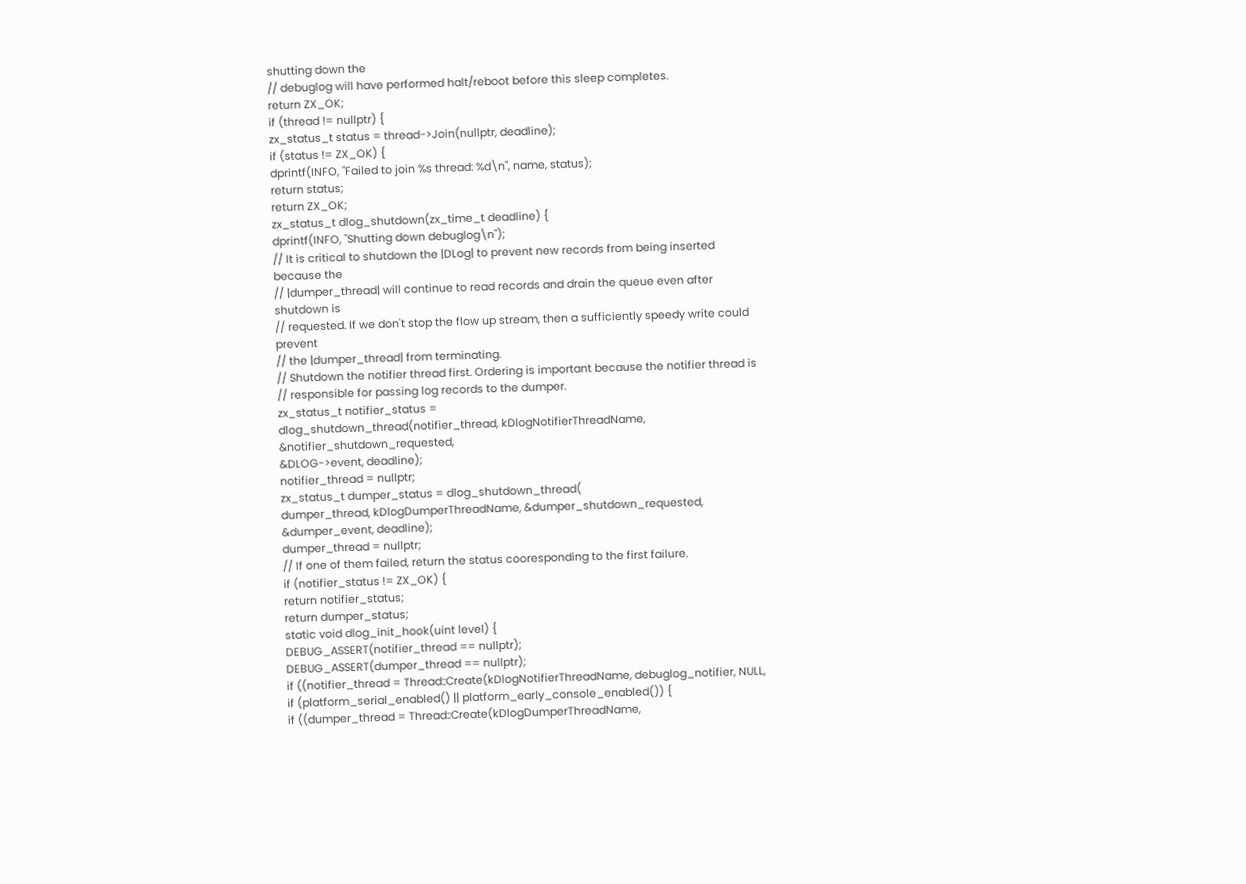shutting down the
// debuglog will have performed halt/reboot before this sleep completes.
return ZX_OK;
if (thread != nullptr) {
zx_status_t status = thread->Join(nullptr, deadline);
if (status != ZX_OK) {
dprintf(INFO, "Failed to join %s thread: %d\n", name, status);
return status;
return ZX_OK;
zx_status_t dlog_shutdown(zx_time_t deadline) {
dprintf(INFO, "Shutting down debuglog\n");
// It is critical to shutdown the |DLog| to prevent new records from being inserted because the
// |dumper_thread| will continue to read records and drain the queue even after shutdown is
// requested. If we don't stop the flow up stream, then a sufficiently speedy write could prevent
// the |dumper_thread| from terminating.
// Shutdown the notifier thread first. Ordering is important because the notifier thread is
// responsible for passing log records to the dumper.
zx_status_t notifier_status =
dlog_shutdown_thread(notifier_thread, kDlogNotifierThreadName, &notifier_shutdown_requested,
&DLOG->event, deadline);
notifier_thread = nullptr;
zx_status_t dumper_status = dlog_shutdown_thread(
dumper_thread, kDlogDumperThreadName, &dumper_shutdown_requested, &dumper_event, deadline);
dumper_thread = nullptr;
// If one of them failed, return the status cooresponding to the first failure.
if (notifier_status != ZX_OK) {
return notifier_status;
return dumper_status;
static void dlog_init_hook(uint level) {
DEBUG_ASSERT(notifier_thread == nullptr);
DEBUG_ASSERT(dumper_thread == nullptr);
if ((notifier_thread = Thread::Create(kDlogNotifierThreadName, debuglog_notifier, NULL,
if (platform_serial_enabled() || platform_early_console_enabled()) {
if ((dumper_thread = Thread::Create(kDlogDumperThreadName,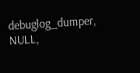debuglog_dumper, NULL,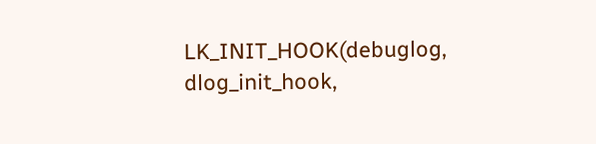LK_INIT_HOOK(debuglog, dlog_init_hook,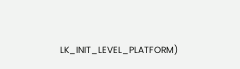LK_INIT_LEVEL_PLATFORM)